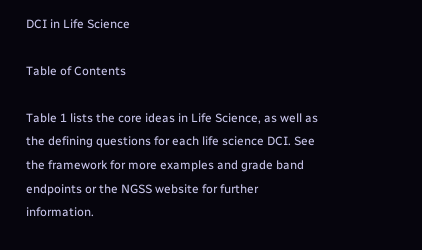DCI in Life Science

Table of Contents

Table 1 lists the core ideas in Life Science, as well as the defining questions for each life science DCI. See the framework for more examples and grade band endpoints or the NGSS website for further information.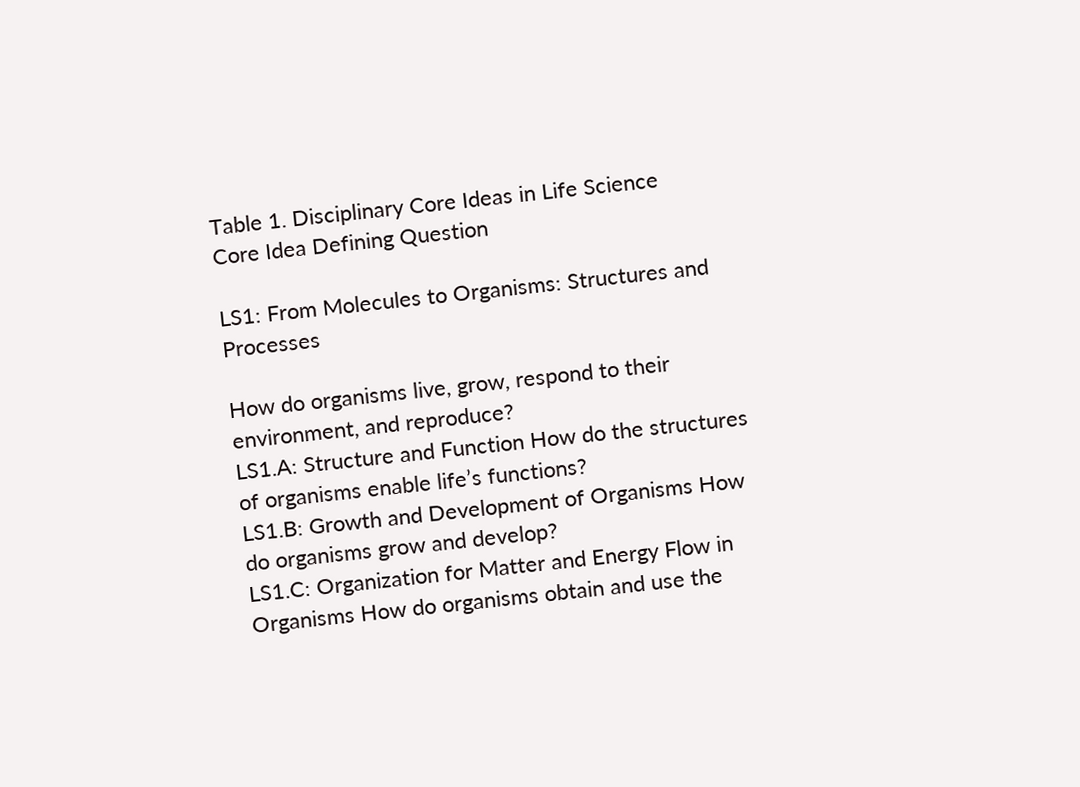Table 1. Disciplinary Core Ideas in Life Science
Core Idea Defining Question

LS1: From Molecules to Organisms: Structures and Processes

How do organisms live, grow, respond to their environment, and reproduce?
LS1.A: Structure and Function How do the structures of organisms enable life’s functions?
LS1.B: Growth and Development of Organisms How do organisms grow and develop?
LS1.C: Organization for Matter and Energy Flow in Organisms How do organisms obtain and use the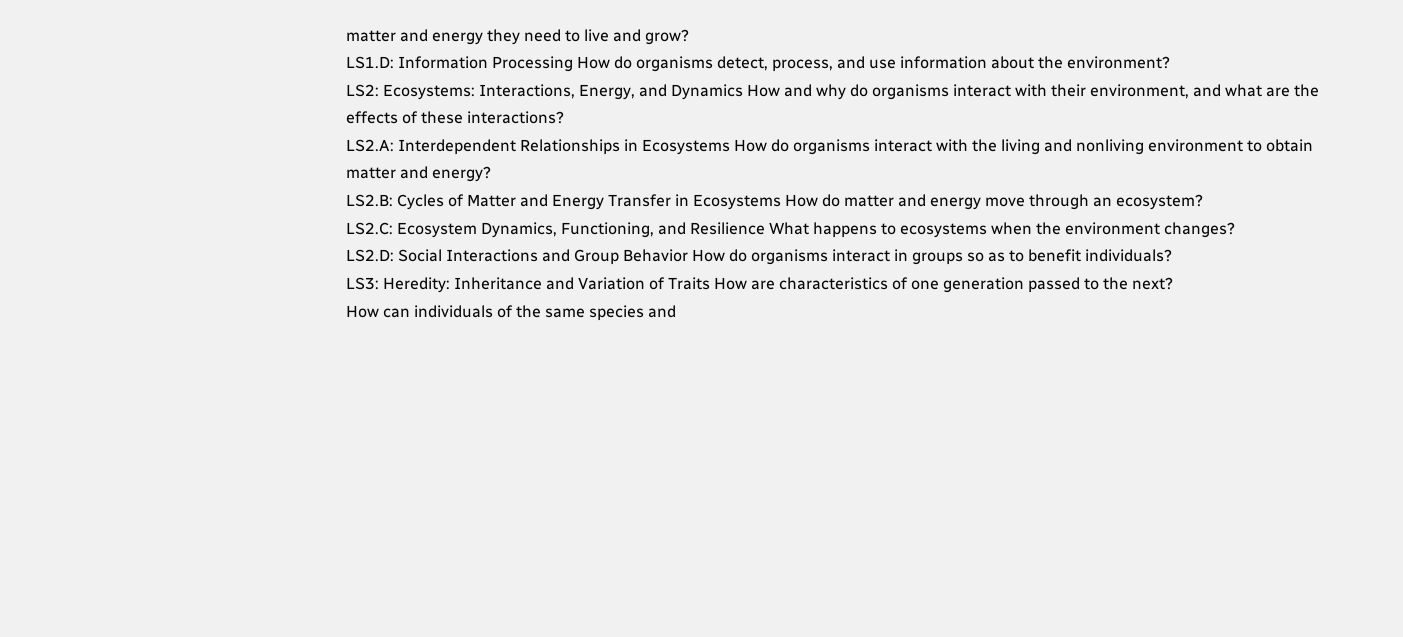matter and energy they need to live and grow?
LS1.D: Information Processing How do organisms detect, process, and use information about the environment?
LS2: Ecosystems: Interactions, Energy, and Dynamics How and why do organisms interact with their environment, and what are the effects of these interactions?
LS2.A: Interdependent Relationships in Ecosystems How do organisms interact with the living and nonliving environment to obtain matter and energy?
LS2.B: Cycles of Matter and Energy Transfer in Ecosystems How do matter and energy move through an ecosystem?
LS2.C: Ecosystem Dynamics, Functioning, and Resilience What happens to ecosystems when the environment changes?
LS2.D: Social Interactions and Group Behavior How do organisms interact in groups so as to benefit individuals?
LS3: Heredity: Inheritance and Variation of Traits How are characteristics of one generation passed to the next?
How can individuals of the same species and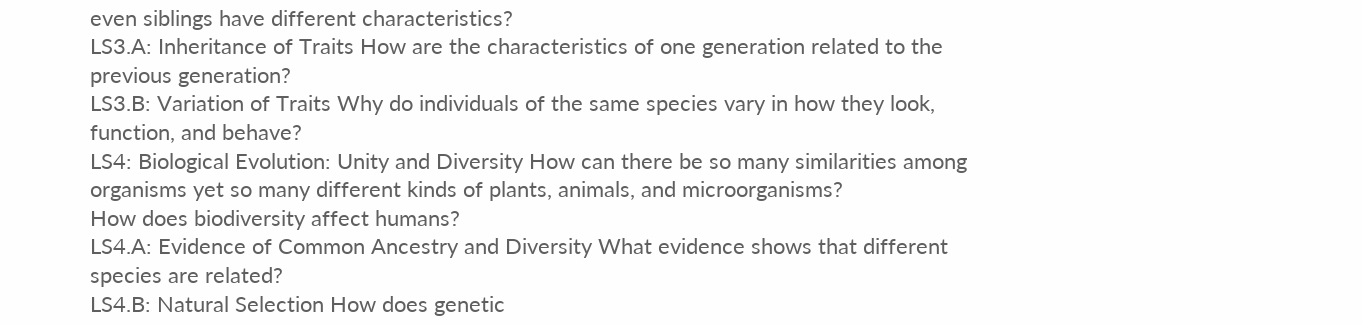even siblings have different characteristics?
LS3.A: Inheritance of Traits How are the characteristics of one generation related to the previous generation?
LS3.B: Variation of Traits Why do individuals of the same species vary in how they look, function, and behave?
LS4: Biological Evolution: Unity and Diversity How can there be so many similarities among organisms yet so many different kinds of plants, animals, and microorganisms?
How does biodiversity affect humans?
LS4.A: Evidence of Common Ancestry and Diversity What evidence shows that different species are related?
LS4.B: Natural Selection How does genetic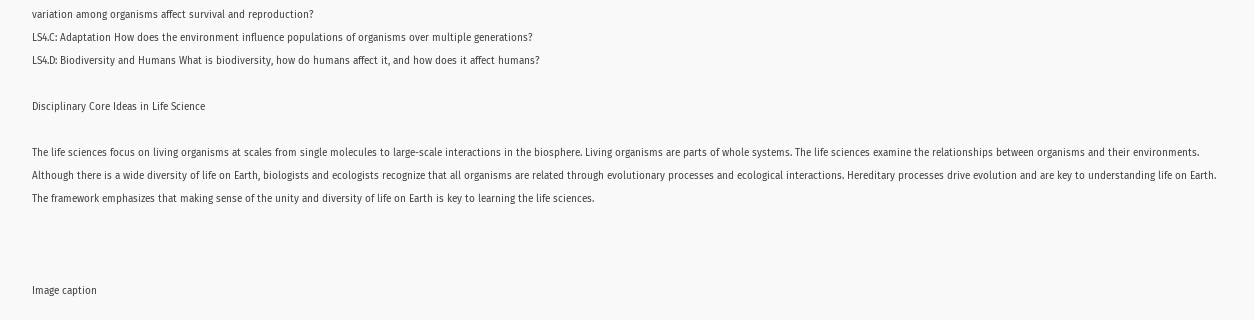variation among organisms affect survival and reproduction?
LS4.C: Adaptation How does the environment influence populations of organisms over multiple generations?
LS4.D: Biodiversity and Humans What is biodiversity, how do humans affect it, and how does it affect humans?

Disciplinary Core Ideas in Life Science

The life sciences focus on living organisms at scales from single molecules to large-scale interactions in the biosphere. Living organisms are parts of whole systems. The life sciences examine the relationships between organisms and their environments. Although there is a wide diversity of life on Earth, biologists and ecologists recognize that all organisms are related through evolutionary processes and ecological interactions. Hereditary processes drive evolution and are key to understanding life on Earth. The framework emphasizes that making sense of the unity and diversity of life on Earth is key to learning the life sciences.



Image caption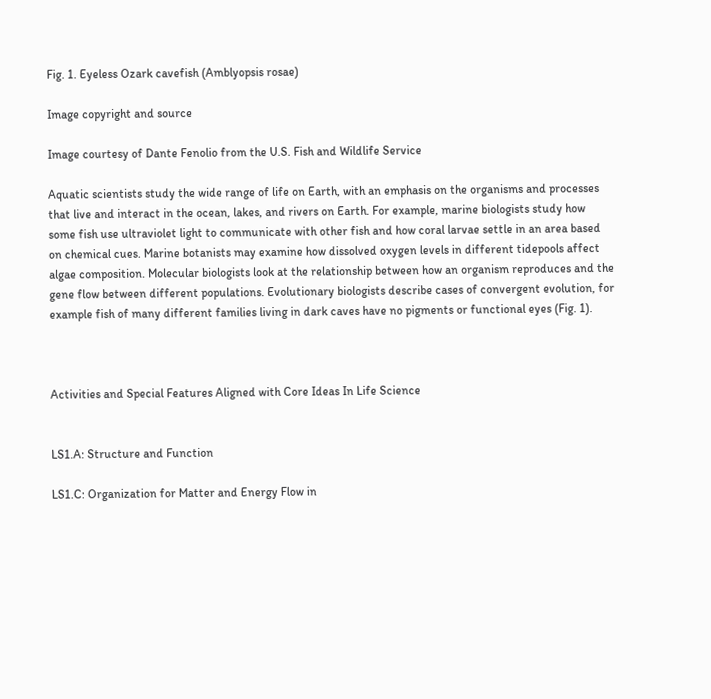Fig. 1. Eyeless Ozark cavefish (Amblyopsis rosae)

Image copyright and source

Image courtesy of Dante Fenolio from the U.S. Fish and Wildlife Service

Aquatic scientists study the wide range of life on Earth, with an emphasis on the organisms and processes that live and interact in the ocean, lakes, and rivers on Earth. For example, marine biologists study how some fish use ultraviolet light to communicate with other fish and how coral larvae settle in an area based on chemical cues. Marine botanists may examine how dissolved oxygen levels in different tidepools affect algae composition. Molecular biologists look at the relationship between how an organism reproduces and the gene flow between different populations. Evolutionary biologists describe cases of convergent evolution, for example fish of many different families living in dark caves have no pigments or functional eyes (Fig. 1).



Activities and Special Features Aligned with Core Ideas In Life Science


LS1.A: Structure and Function

LS1.C: Organization for Matter and Energy Flow in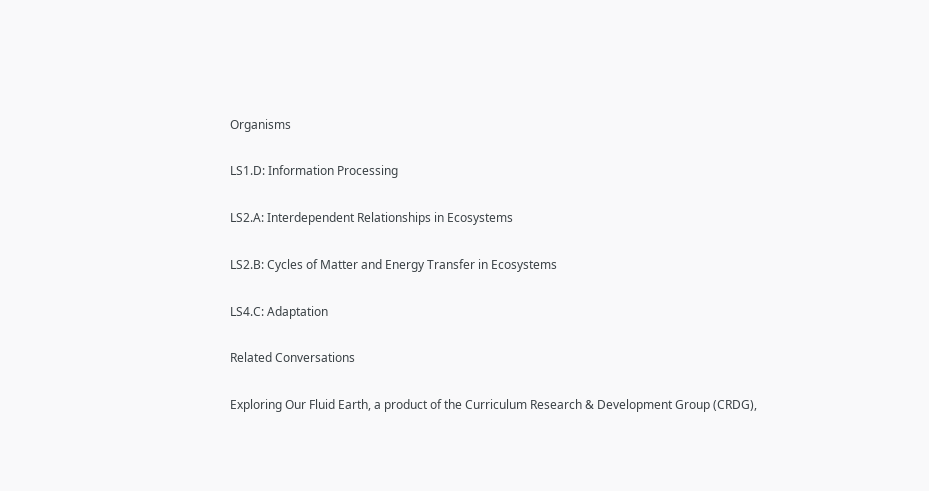Organisms

LS1.D: Information Processing

LS2.A: Interdependent Relationships in Ecosystems

LS2.B: Cycles of Matter and Energy Transfer in Ecosystems

LS4.C: Adaptation

Related Conversations

Exploring Our Fluid Earth, a product of the Curriculum Research & Development Group (CRDG),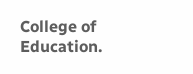College of Education.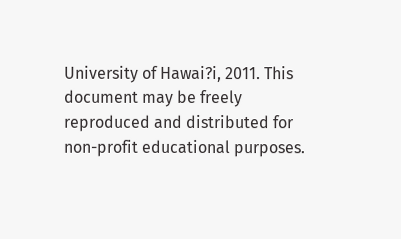University of Hawai?i, 2011. This document may be freely reproduced and distributed for non-profit educational purposes.